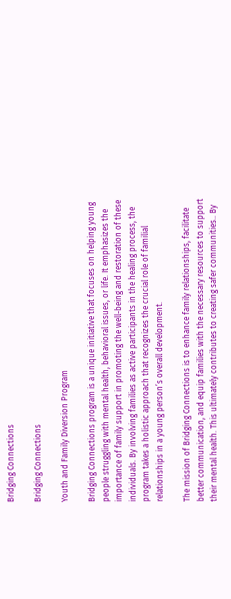Bridging Connections

Bridging Connections

Youth and Family Diversion Program

Bridging Connections program is a unique initiative that focuses on helping young people struggling with mental health, behavioral issues, or life. It emphasizes the importance of family support in promoting the well-being and restoration of these individuals. By involving families as active participants in the healing process, the program takes a holistic approach that recognizes the crucial role of familial relationships in a young person’s overall development.

The mission of Bridging Connections is to enhance family relationships, facilitate better communication, and equip families with the necessary resources to support their mental health. This ultimately contributes to creating safer communities.. By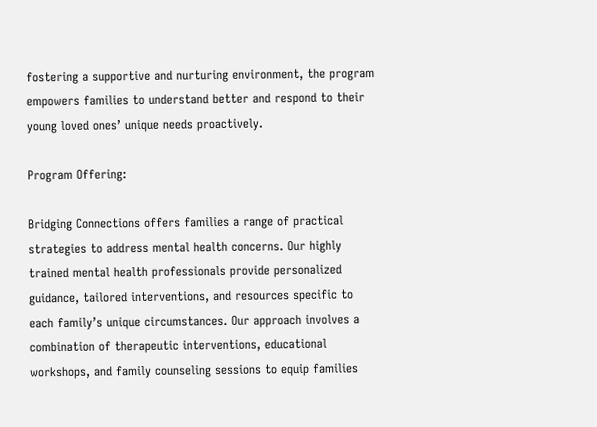fostering a supportive and nurturing environment, the program empowers families to understand better and respond to their young loved ones’ unique needs proactively.

Program Offering:

Bridging Connections offers families a range of practical strategies to address mental health concerns. Our highly trained mental health professionals provide personalized guidance, tailored interventions, and resources specific to each family’s unique circumstances. Our approach involves a combination of therapeutic interventions, educational workshops, and family counseling sessions to equip families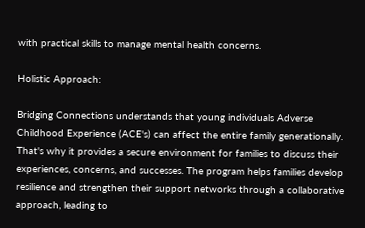with practical skills to manage mental health concerns.

Holistic Approach:

Bridging Connections understands that young individuals Adverse Childhood Experience (ACE's) can affect the entire family generationally. That's why it provides a secure environment for families to discuss their experiences, concerns, and successes. The program helps families develop resilience and strengthen their support networks through a collaborative approach, leading to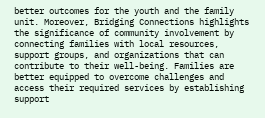better outcomes for the youth and the family unit. Moreover, Bridging Connections highlights the significance of community involvement by connecting families with local resources, support groups, and organizations that can contribute to their well-being. Families are better equipped to overcome challenges and access their required services by establishing support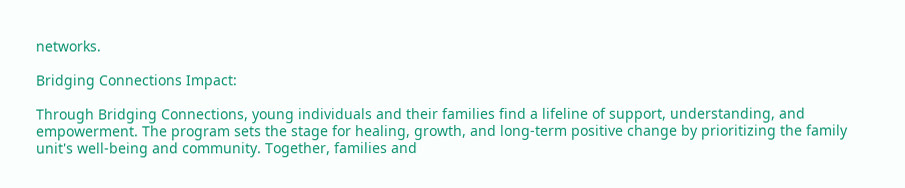networks.

Bridging Connections Impact:

Through Bridging Connections, young individuals and their families find a lifeline of support, understanding, and empowerment. The program sets the stage for healing, growth, and long-term positive change by prioritizing the family unit's well-being and community. Together, families and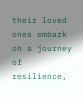their loved ones embark on a journey of resilience,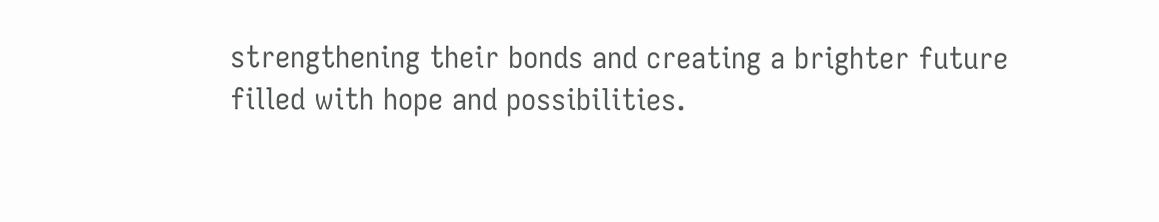strengthening their bonds and creating a brighter future filled with hope and possibilities.